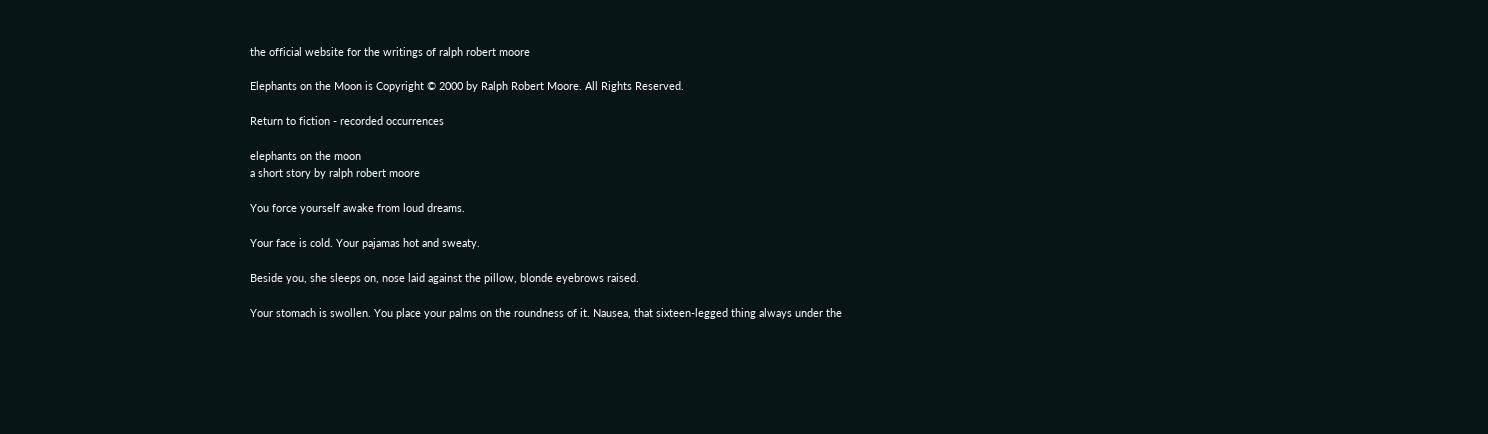the official website for the writings of ralph robert moore

Elephants on the Moon is Copyright © 2000 by Ralph Robert Moore. All Rights Reserved.

Return to fiction - recorded occurrences

elephants on the moon
a short story by ralph robert moore

You force yourself awake from loud dreams.

Your face is cold. Your pajamas hot and sweaty.

Beside you, she sleeps on, nose laid against the pillow, blonde eyebrows raised.

Your stomach is swollen. You place your palms on the roundness of it. Nausea, that sixteen-legged thing always under the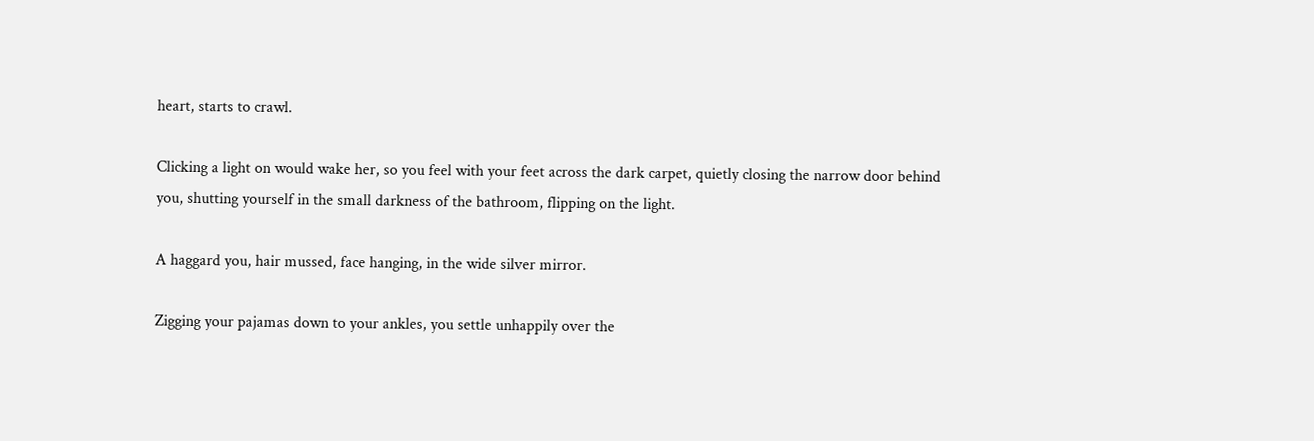heart, starts to crawl.

Clicking a light on would wake her, so you feel with your feet across the dark carpet, quietly closing the narrow door behind you, shutting yourself in the small darkness of the bathroom, flipping on the light.

A haggard you, hair mussed, face hanging, in the wide silver mirror.

Zigging your pajamas down to your ankles, you settle unhappily over the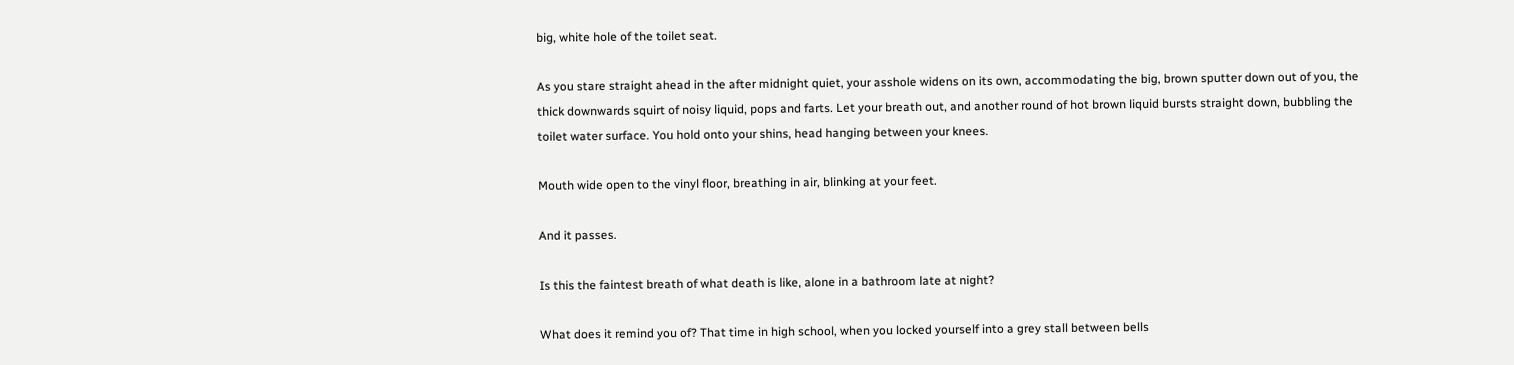big, white hole of the toilet seat.

As you stare straight ahead in the after midnight quiet, your asshole widens on its own, accommodating the big, brown sputter down out of you, the thick downwards squirt of noisy liquid, pops and farts. Let your breath out, and another round of hot brown liquid bursts straight down, bubbling the toilet water surface. You hold onto your shins, head hanging between your knees.

Mouth wide open to the vinyl floor, breathing in air, blinking at your feet.

And it passes.

Is this the faintest breath of what death is like, alone in a bathroom late at night?

What does it remind you of? That time in high school, when you locked yourself into a grey stall between bells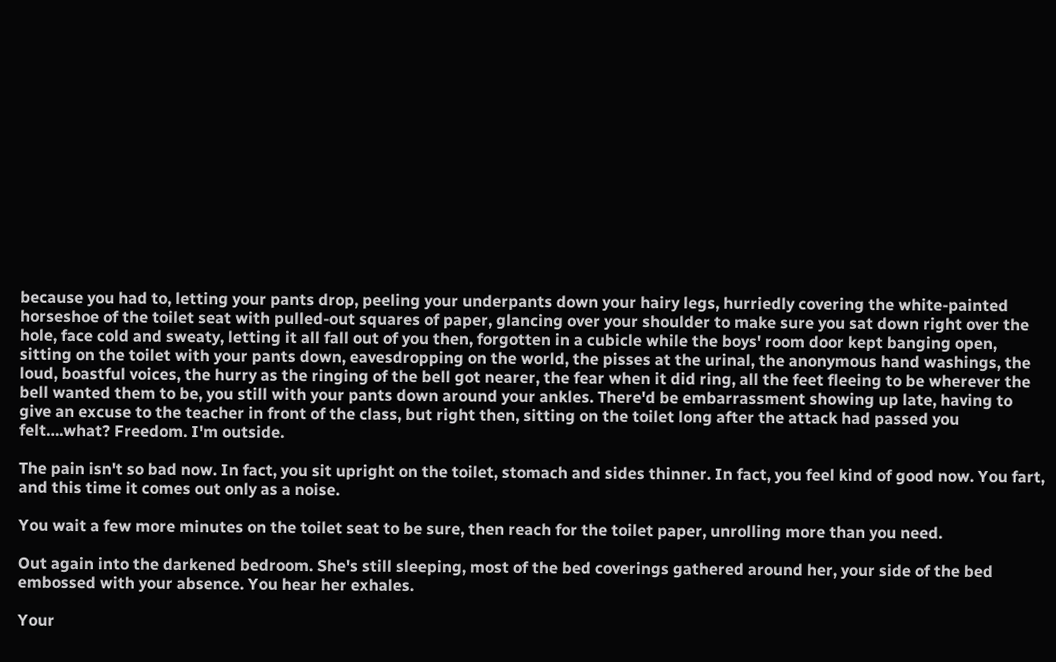because you had to, letting your pants drop, peeling your underpants down your hairy legs, hurriedly covering the white-painted horseshoe of the toilet seat with pulled-out squares of paper, glancing over your shoulder to make sure you sat down right over the hole, face cold and sweaty, letting it all fall out of you then, forgotten in a cubicle while the boys' room door kept banging open, sitting on the toilet with your pants down, eavesdropping on the world, the pisses at the urinal, the anonymous hand washings, the loud, boastful voices, the hurry as the ringing of the bell got nearer, the fear when it did ring, all the feet fleeing to be wherever the bell wanted them to be, you still with your pants down around your ankles. There'd be embarrassment showing up late, having to give an excuse to the teacher in front of the class, but right then, sitting on the toilet long after the attack had passed you felt….what? Freedom. I'm outside.

The pain isn't so bad now. In fact, you sit upright on the toilet, stomach and sides thinner. In fact, you feel kind of good now. You fart, and this time it comes out only as a noise.

You wait a few more minutes on the toilet seat to be sure, then reach for the toilet paper, unrolling more than you need.

Out again into the darkened bedroom. She's still sleeping, most of the bed coverings gathered around her, your side of the bed embossed with your absence. You hear her exhales.

Your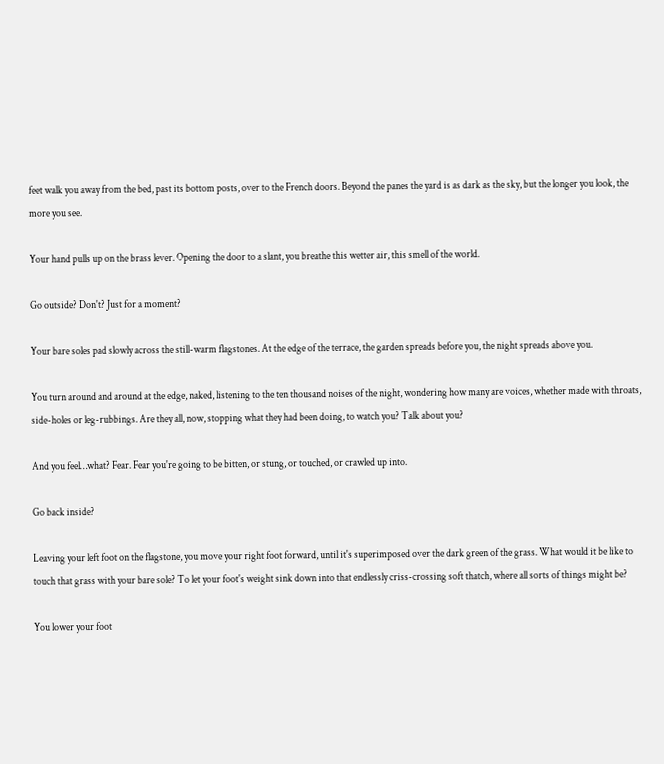feet walk you away from the bed, past its bottom posts, over to the French doors. Beyond the panes the yard is as dark as the sky, but the longer you look, the more you see.

Your hand pulls up on the brass lever. Opening the door to a slant, you breathe this wetter air, this smell of the world.

Go outside? Don't? Just for a moment?

Your bare soles pad slowly across the still-warm flagstones. At the edge of the terrace, the garden spreads before you, the night spreads above you.

You turn around and around at the edge, naked, listening to the ten thousand noises of the night, wondering how many are voices, whether made with throats, side-holes or leg-rubbings. Are they all, now, stopping what they had been doing, to watch you? Talk about you?

And you feel…what? Fear. Fear you're going to be bitten, or stung, or touched, or crawled up into.

Go back inside?

Leaving your left foot on the flagstone, you move your right foot forward, until it's superimposed over the dark green of the grass. What would it be like to touch that grass with your bare sole? To let your foot's weight sink down into that endlessly criss-crossing soft thatch, where all sorts of things might be?

You lower your foot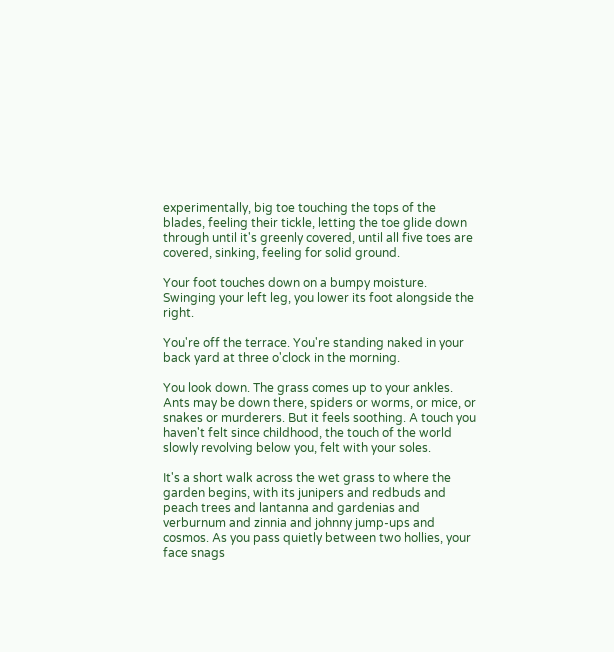experimentally, big toe touching the tops of the blades, feeling their tickle, letting the toe glide down through until it's greenly covered, until all five toes are covered, sinking, feeling for solid ground.

Your foot touches down on a bumpy moisture. Swinging your left leg, you lower its foot alongside the right.

You're off the terrace. You're standing naked in your back yard at three o'clock in the morning.

You look down. The grass comes up to your ankles. Ants may be down there, spiders or worms, or mice, or snakes or murderers. But it feels soothing. A touch you haven't felt since childhood, the touch of the world slowly revolving below you, felt with your soles.

It's a short walk across the wet grass to where the garden begins, with its junipers and redbuds and peach trees and lantanna and gardenias and verburnum and zinnia and johnny jump-ups and cosmos. As you pass quietly between two hollies, your face snags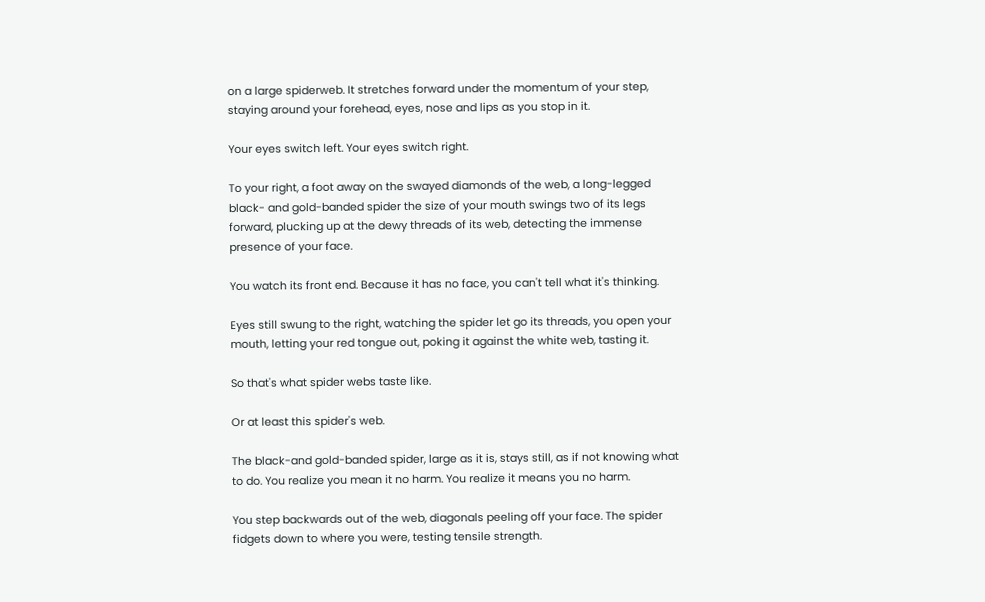on a large spiderweb. It stretches forward under the momentum of your step, staying around your forehead, eyes, nose and lips as you stop in it.

Your eyes switch left. Your eyes switch right.

To your right, a foot away on the swayed diamonds of the web, a long-legged black- and gold-banded spider the size of your mouth swings two of its legs forward, plucking up at the dewy threads of its web, detecting the immense presence of your face.

You watch its front end. Because it has no face, you can't tell what it's thinking.

Eyes still swung to the right, watching the spider let go its threads, you open your mouth, letting your red tongue out, poking it against the white web, tasting it.

So that's what spider webs taste like.

Or at least this spider's web.

The black-and gold-banded spider, large as it is, stays still, as if not knowing what to do. You realize you mean it no harm. You realize it means you no harm.

You step backwards out of the web, diagonals peeling off your face. The spider fidgets down to where you were, testing tensile strength.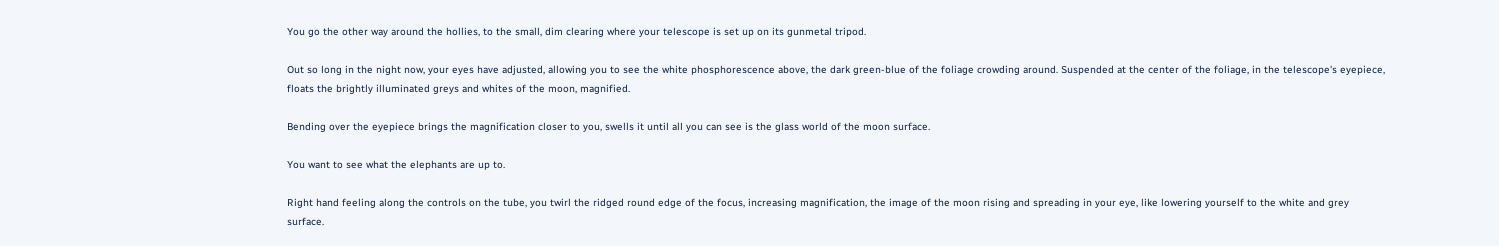You go the other way around the hollies, to the small, dim clearing where your telescope is set up on its gunmetal tripod.

Out so long in the night now, your eyes have adjusted, allowing you to see the white phosphorescence above, the dark green-blue of the foliage crowding around. Suspended at the center of the foliage, in the telescope's eyepiece, floats the brightly illuminated greys and whites of the moon, magnified.

Bending over the eyepiece brings the magnification closer to you, swells it until all you can see is the glass world of the moon surface.

You want to see what the elephants are up to.

Right hand feeling along the controls on the tube, you twirl the ridged round edge of the focus, increasing magnification, the image of the moon rising and spreading in your eye, like lowering yourself to the white and grey surface.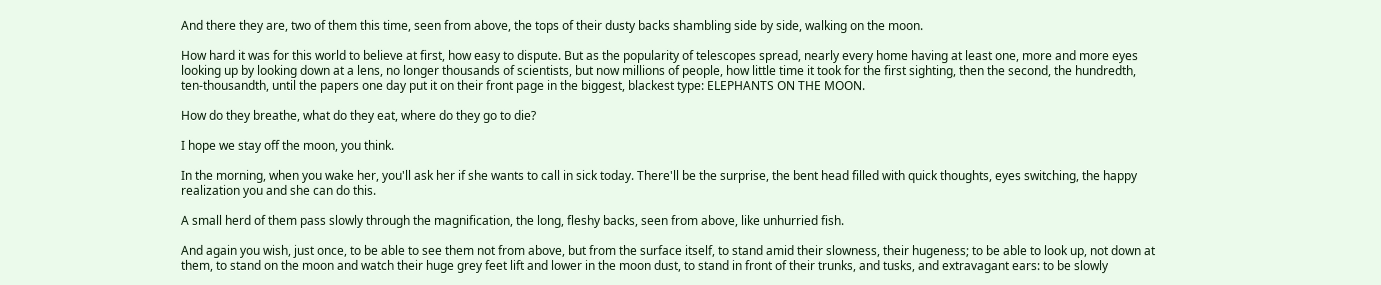And there they are, two of them this time, seen from above, the tops of their dusty backs shambling side by side, walking on the moon.

How hard it was for this world to believe at first, how easy to dispute. But as the popularity of telescopes spread, nearly every home having at least one, more and more eyes looking up by looking down at a lens, no longer thousands of scientists, but now millions of people, how little time it took for the first sighting, then the second, the hundredth, ten-thousandth, until the papers one day put it on their front page in the biggest, blackest type: ELEPHANTS ON THE MOON.

How do they breathe, what do they eat, where do they go to die?

I hope we stay off the moon, you think.

In the morning, when you wake her, you'll ask her if she wants to call in sick today. There'll be the surprise, the bent head filled with quick thoughts, eyes switching, the happy realization you and she can do this.

A small herd of them pass slowly through the magnification, the long, fleshy backs, seen from above, like unhurried fish.

And again you wish, just once, to be able to see them not from above, but from the surface itself, to stand amid their slowness, their hugeness; to be able to look up, not down at them, to stand on the moon and watch their huge grey feet lift and lower in the moon dust, to stand in front of their trunks, and tusks, and extravagant ears: to be slowly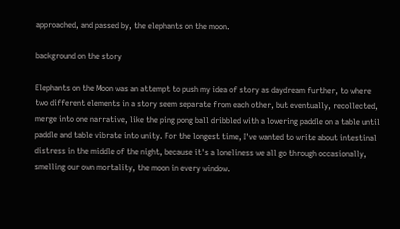approached, and passed by, the elephants on the moon.

background on the story

Elephants on the Moon was an attempt to push my idea of story as daydream further, to where two different elements in a story seem separate from each other, but eventually, recollected, merge into one narrative, like the ping pong ball dribbled with a lowering paddle on a table until paddle and table vibrate into unity. For the longest time, I've wanted to write about intestinal distress in the middle of the night, because it's a loneliness we all go through occasionally, smelling our own mortality, the moon in every window.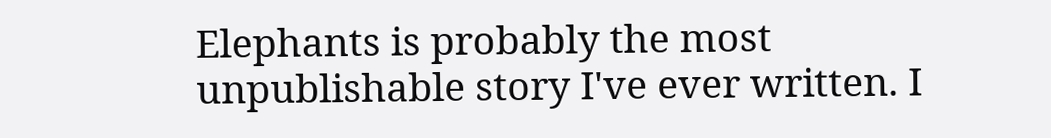Elephants is probably the most unpublishable story I've ever written. I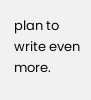plan to write even more.